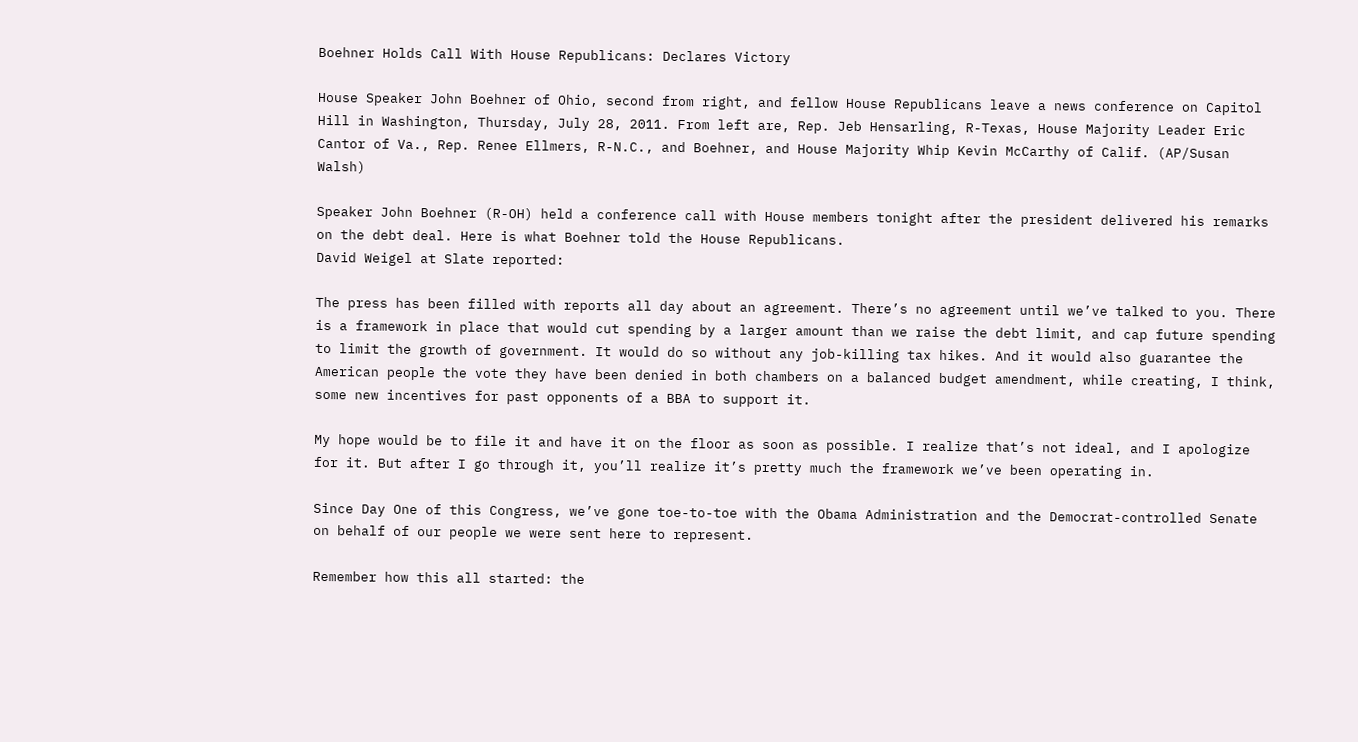Boehner Holds Call With House Republicans: Declares Victory

House Speaker John Boehner of Ohio, second from right, and fellow House Republicans leave a news conference on Capitol Hill in Washington, Thursday, July 28, 2011. From left are, Rep. Jeb Hensarling, R-Texas, House Majority Leader Eric Cantor of Va., Rep. Renee Ellmers, R-N.C., and Boehner, and House Majority Whip Kevin McCarthy of Calif. (AP/Susan Walsh)

Speaker John Boehner (R-OH) held a conference call with House members tonight after the president delivered his remarks on the debt deal. Here is what Boehner told the House Republicans.
David Weigel at Slate reported:

The press has been filled with reports all day about an agreement. There’s no agreement until we’ve talked to you. There is a framework in place that would cut spending by a larger amount than we raise the debt limit, and cap future spending to limit the growth of government. It would do so without any job-killing tax hikes. And it would also guarantee the American people the vote they have been denied in both chambers on a balanced budget amendment, while creating, I think, some new incentives for past opponents of a BBA to support it.

My hope would be to file it and have it on the floor as soon as possible. I realize that’s not ideal, and I apologize for it. But after I go through it, you’ll realize it’s pretty much the framework we’ve been operating in.

Since Day One of this Congress, we’ve gone toe-to-toe with the Obama Administration and the Democrat-controlled Senate on behalf of our people we were sent here to represent.

Remember how this all started: the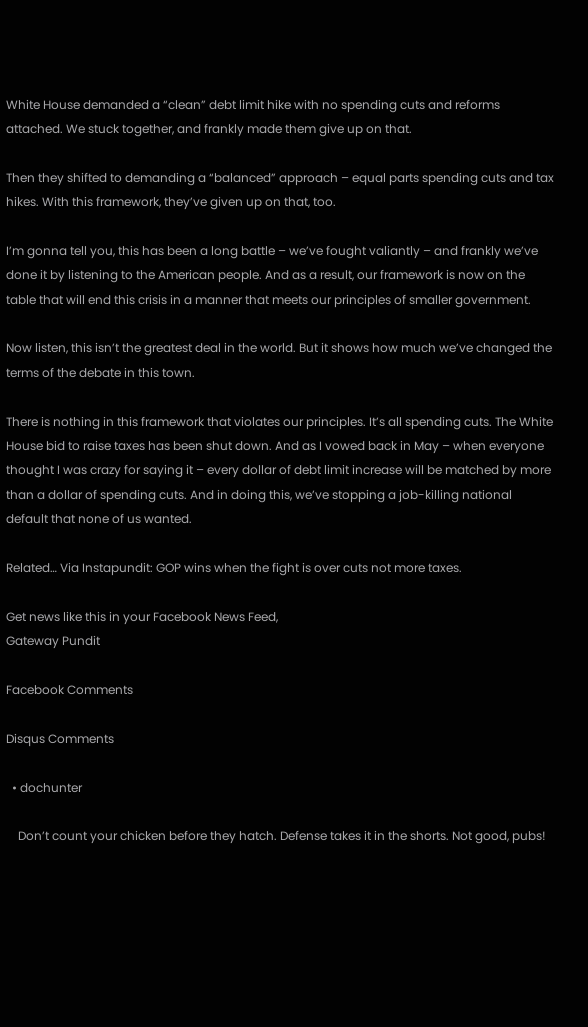White House demanded a “clean” debt limit hike with no spending cuts and reforms attached. We stuck together, and frankly made them give up on that.

Then they shifted to demanding a “balanced” approach – equal parts spending cuts and tax hikes. With this framework, they’ve given up on that, too.

I’m gonna tell you, this has been a long battle – we’ve fought valiantly – and frankly we’ve done it by listening to the American people. And as a result, our framework is now on the table that will end this crisis in a manner that meets our principles of smaller government.

Now listen, this isn’t the greatest deal in the world. But it shows how much we’ve changed the terms of the debate in this town.

There is nothing in this framework that violates our principles. It’s all spending cuts. The White House bid to raise taxes has been shut down. And as I vowed back in May – when everyone thought I was crazy for saying it – every dollar of debt limit increase will be matched by more than a dollar of spending cuts. And in doing this, we’ve stopping a job-killing national default that none of us wanted.

Related… Via Instapundit: GOP wins when the fight is over cuts not more taxes.

Get news like this in your Facebook News Feed,
Gateway Pundit

Facebook Comments

Disqus Comments

  • dochunter

    Don’t count your chicken before they hatch. Defense takes it in the shorts. Not good, pubs!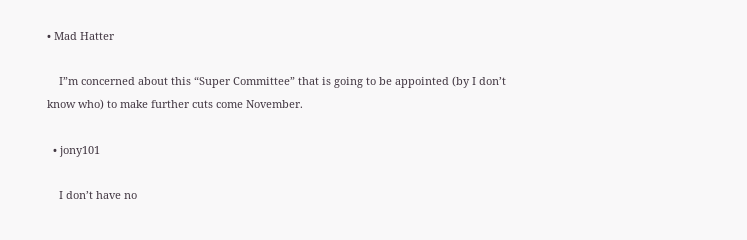• Mad Hatter

    I”m concerned about this “Super Committee” that is going to be appointed (by I don’t know who) to make further cuts come November.

  • jony101

    I don’t have no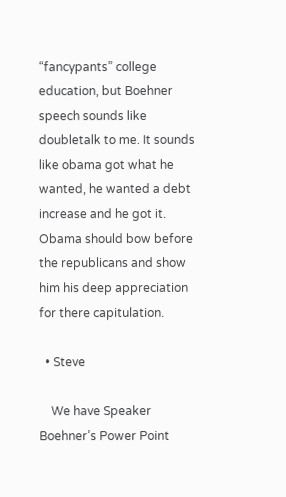“fancypants” college education, but Boehner speech sounds like doubletalk to me. It sounds like obama got what he wanted, he wanted a debt increase and he got it. Obama should bow before the republicans and show him his deep appreciation for there capitulation.

  • Steve

    We have Speaker Boehner’s Power Point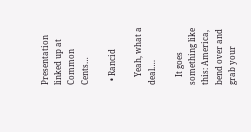Presentation linked up at Common Cents…

  • Rancid

    Yeah, what a deal….

    It goes something like this: America, bend over and grab your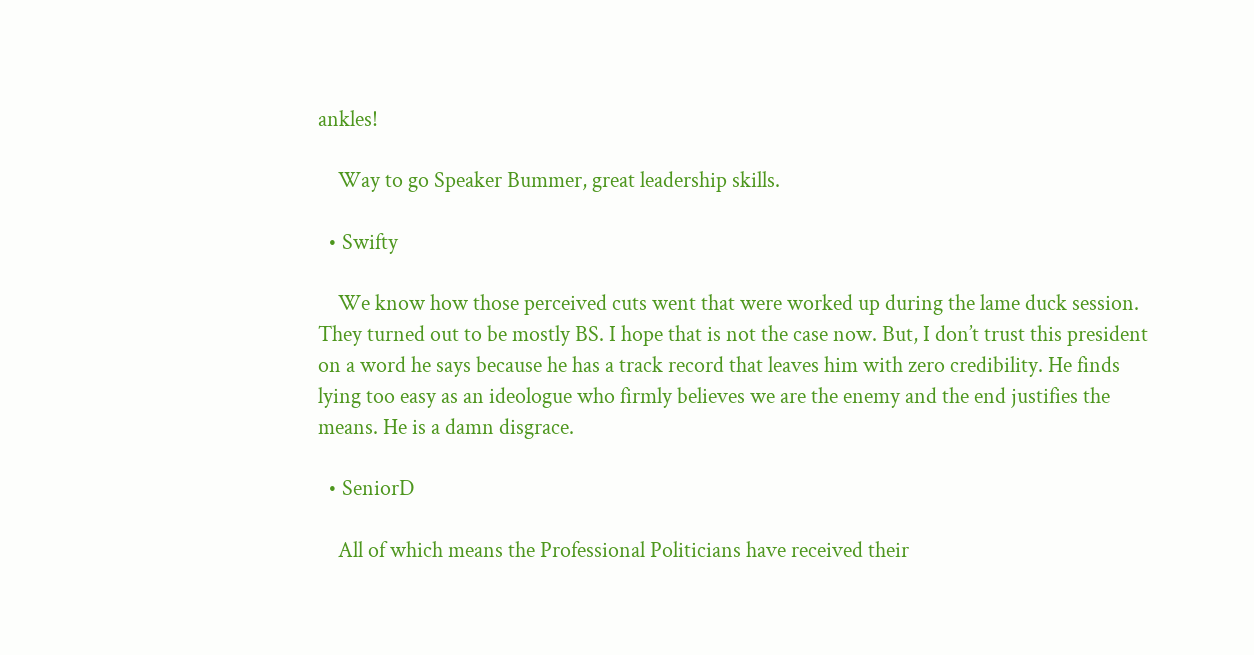ankles!

    Way to go Speaker Bummer, great leadership skills.

  • Swifty

    We know how those perceived cuts went that were worked up during the lame duck session. They turned out to be mostly BS. I hope that is not the case now. But, I don’t trust this president on a word he says because he has a track record that leaves him with zero credibility. He finds lying too easy as an ideologue who firmly believes we are the enemy and the end justifies the means. He is a damn disgrace.

  • SeniorD

    All of which means the Professional Politicians have received their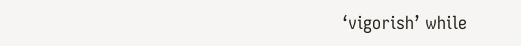‘vigorish’ while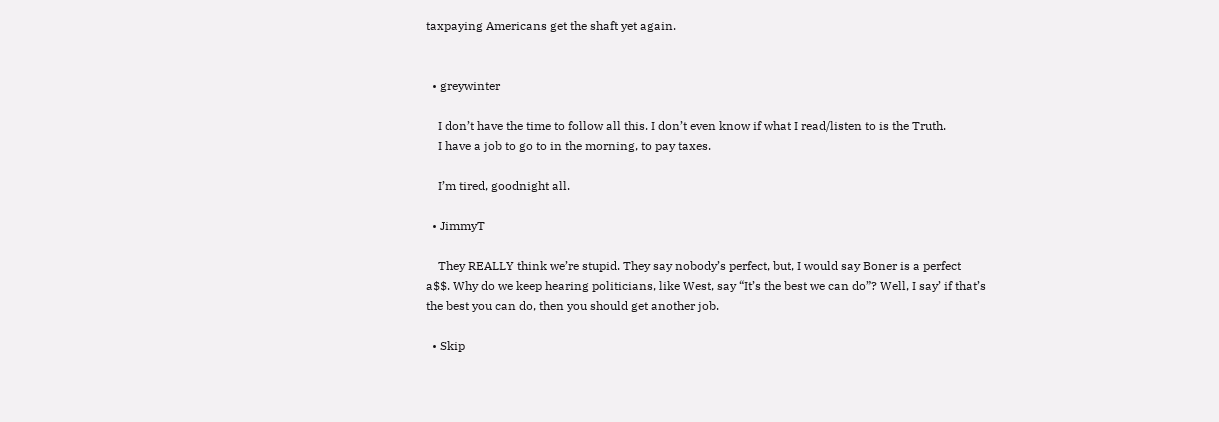taxpaying Americans get the shaft yet again.


  • greywinter

    I don’t have the time to follow all this. I don’t even know if what I read/listen to is the Truth.
    I have a job to go to in the morning, to pay taxes.

    I’m tired, goodnight all.

  • JimmyT

    They REALLY think we’re stupid. They say nobody’s perfect, but, I would say Boner is a perfect a$$. Why do we keep hearing politicians, like West, say “It’s the best we can do”? Well, I say’ if that’s the best you can do, then you should get another job.

  • Skip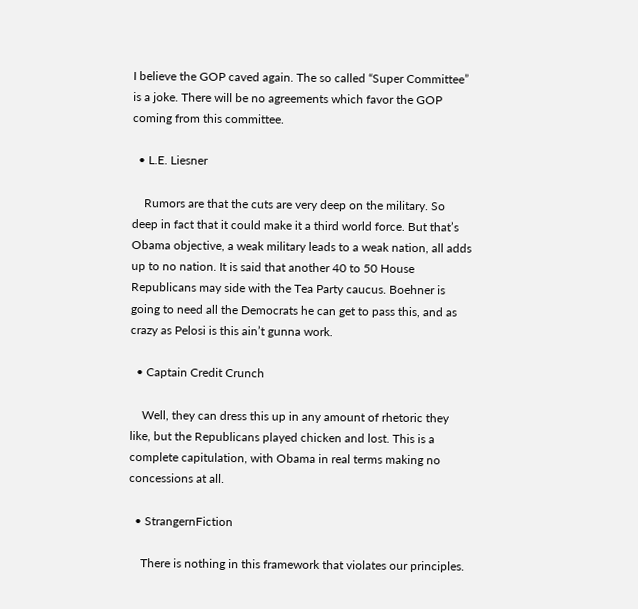I believe the GOP caved again. The so called “Super Committee” is a joke. There will be no agreements which favor the GOP coming from this committee.

  • L.E. Liesner

    Rumors are that the cuts are very deep on the military. So deep in fact that it could make it a third world force. But that’s Obama objective, a weak military leads to a weak nation, all adds up to no nation. It is said that another 40 to 50 House Republicans may side with the Tea Party caucus. Boehner is going to need all the Democrats he can get to pass this, and as crazy as Pelosi is this ain’t gunna work.

  • Captain Credit Crunch

    Well, they can dress this up in any amount of rhetoric they like, but the Republicans played chicken and lost. This is a complete capitulation, with Obama in real terms making no concessions at all.

  • StrangernFiction

    There is nothing in this framework that violates our principles.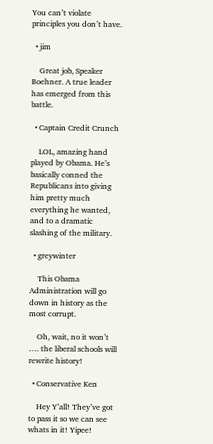You can’t violate principles you don’t have.

  • jim

    Great job, Speaker Boehner. A true leader has emerged from this battle.

  • Captain Credit Crunch

    LOL, amazing hand played by Obama. He’s basically conned the Republicans into giving him pretty much everything he wanted, and to a dramatic slashing of the military.

  • greywinter

    This Obama Administration will go down in history as the most corrupt.

    Oh, wait, no it won’t …. the liberal schools will rewrite history!

  • Conservative Ken

    Hey Y’all! They’ve got to pass it so we can see whats in it! Yipee!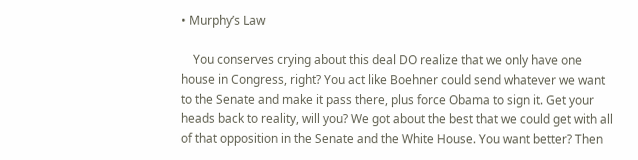• Murphy’s Law

    You conserves crying about this deal DO realize that we only have one house in Congress, right? You act like Boehner could send whatever we want to the Senate and make it pass there, plus force Obama to sign it. Get your heads back to reality, will you? We got about the best that we could get with all of that opposition in the Senate and the White House. You want better? Then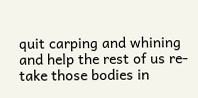quit carping and whining and help the rest of us re-take those bodies in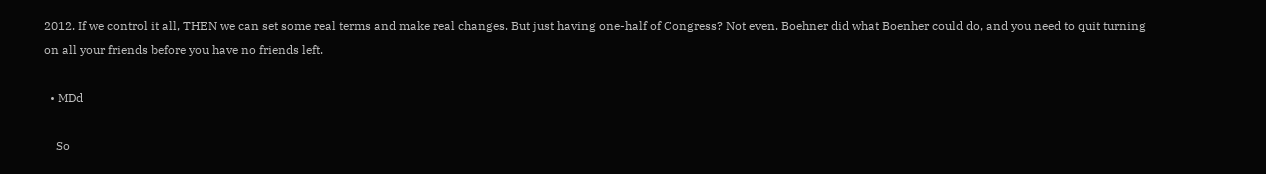2012. If we control it all, THEN we can set some real terms and make real changes. But just having one-half of Congress? Not even. Boehner did what Boenher could do, and you need to quit turning on all your friends before you have no friends left.

  • MDd

    So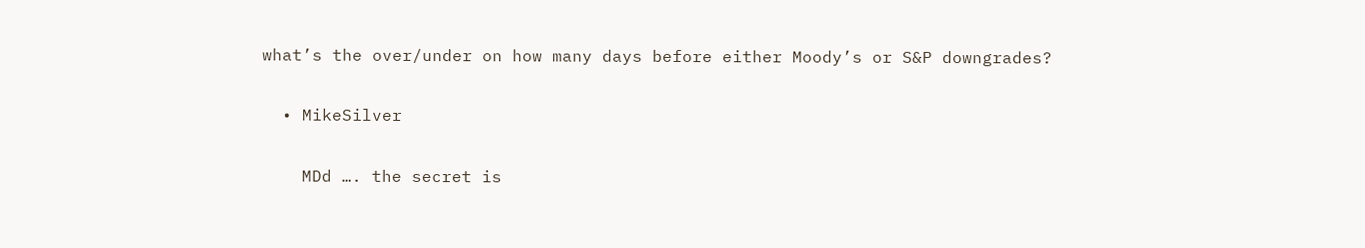what’s the over/under on how many days before either Moody’s or S&P downgrades?

  • MikeSilver

    MDd …. the secret is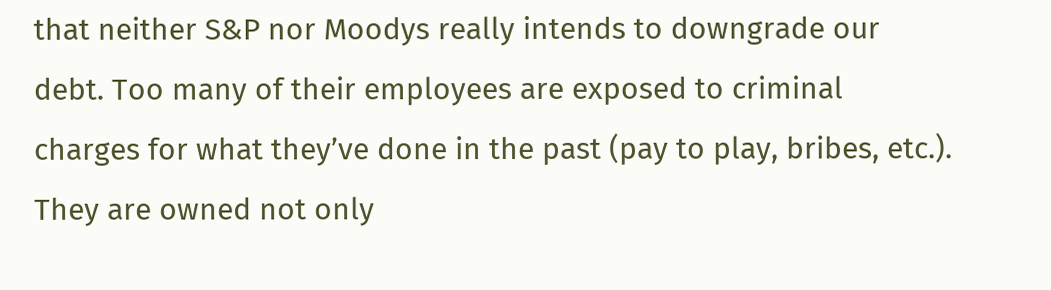that neither S&P nor Moodys really intends to downgrade our debt. Too many of their employees are exposed to criminal charges for what they’ve done in the past (pay to play, bribes, etc.). They are owned not only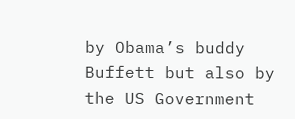by Obama’s buddy Buffett but also by the US Government